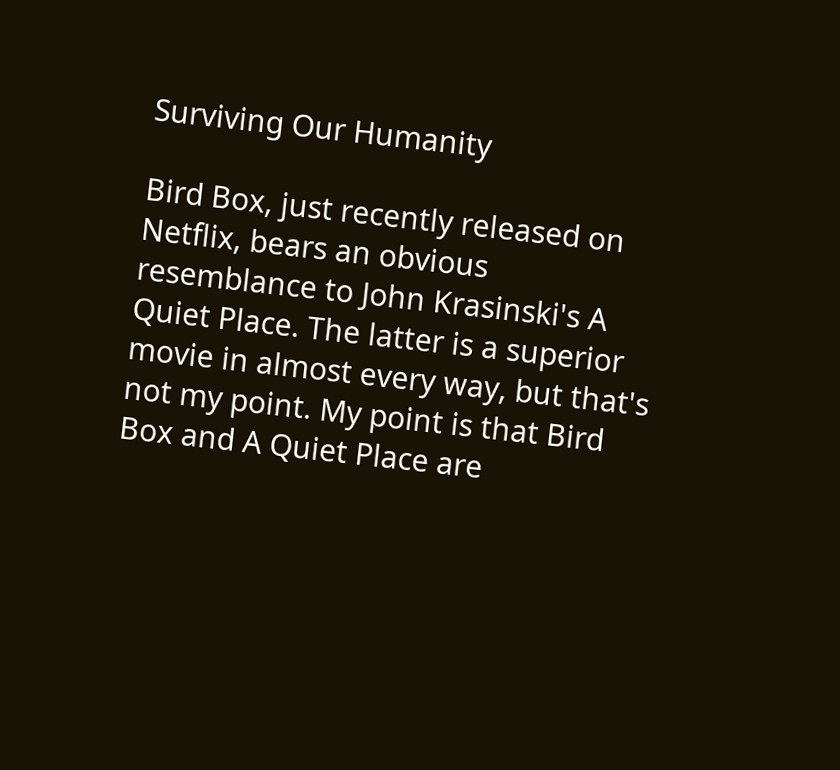Surviving Our Humanity

Bird Box, just recently released on Netflix, bears an obvious resemblance to John Krasinski's A Quiet Place. The latter is a superior movie in almost every way, but that's not my point. My point is that Bird Box and A Quiet Place are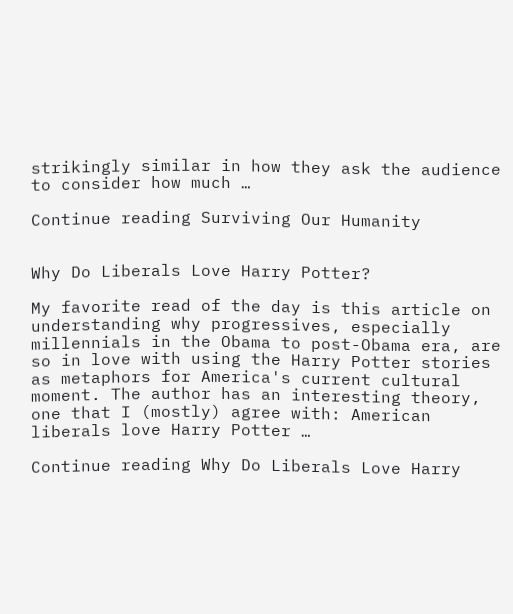strikingly similar in how they ask the audience to consider how much …

Continue reading Surviving Our Humanity


Why Do Liberals Love Harry Potter?

My favorite read of the day is this article on understanding why progressives, especially millennials in the Obama to post-Obama era, are so in love with using the Harry Potter stories as metaphors for America's current cultural moment. The author has an interesting theory, one that I (mostly) agree with: American liberals love Harry Potter …

Continue reading Why Do Liberals Love Harry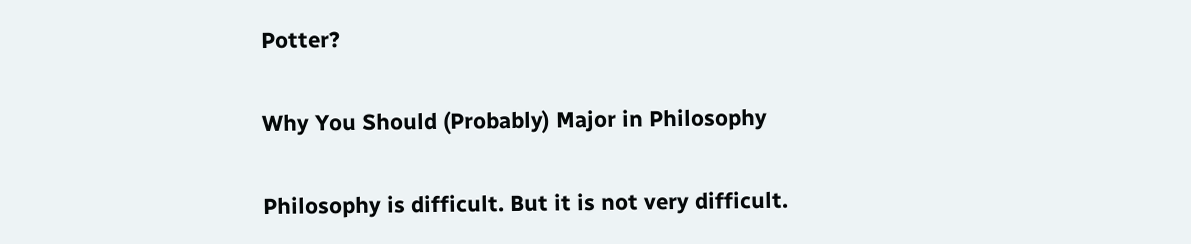Potter?

Why You Should (Probably) Major in Philosophy

Philosophy is difficult. But it is not very difficult.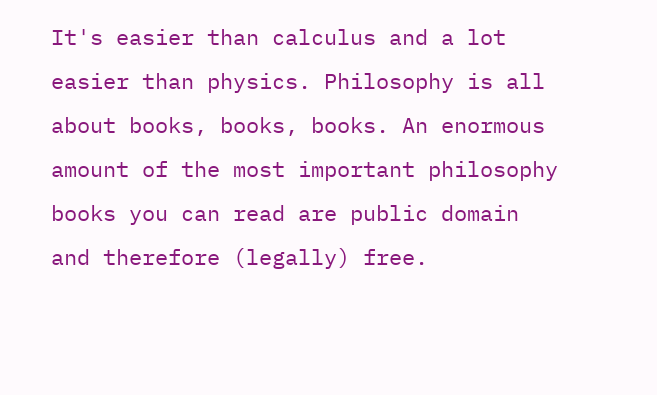It's easier than calculus and a lot easier than physics. Philosophy is all about books, books, books. An enormous amount of the most important philosophy books you can read are public domain and therefore (legally) free.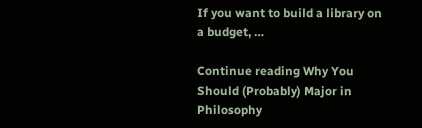If you want to build a library on a budget, …

Continue reading Why You Should (Probably) Major in Philosophy